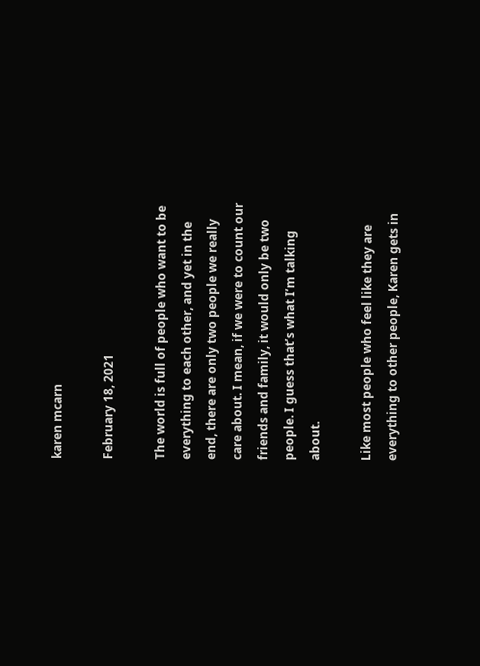karen mcarn

February 18, 2021

The world is full of people who want to be everything to each other, and yet in the end, there are only two people we really care about. I mean, if we were to count our friends and family, it would only be two people. I guess that’s what I’m talking about.

Like most people who feel like they are everything to other people, Karen gets in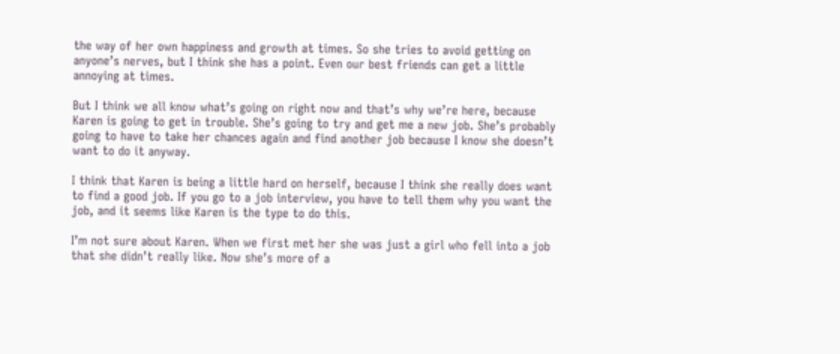the way of her own happiness and growth at times. So she tries to avoid getting on anyone’s nerves, but I think she has a point. Even our best friends can get a little annoying at times.

But I think we all know what’s going on right now and that’s why we’re here, because Karen is going to get in trouble. She’s going to try and get me a new job. She’s probably going to have to take her chances again and find another job because I know she doesn’t want to do it anyway.

I think that Karen is being a little hard on herself, because I think she really does want to find a good job. If you go to a job interview, you have to tell them why you want the job, and it seems like Karen is the type to do this.

I’m not sure about Karen. When we first met her she was just a girl who fell into a job that she didn’t really like. Now she’s more of a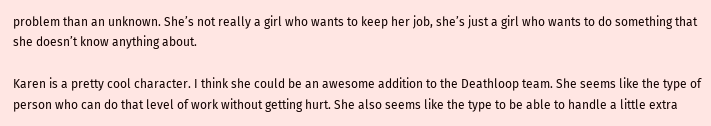problem than an unknown. She’s not really a girl who wants to keep her job, she’s just a girl who wants to do something that she doesn’t know anything about.

Karen is a pretty cool character. I think she could be an awesome addition to the Deathloop team. She seems like the type of person who can do that level of work without getting hurt. She also seems like the type to be able to handle a little extra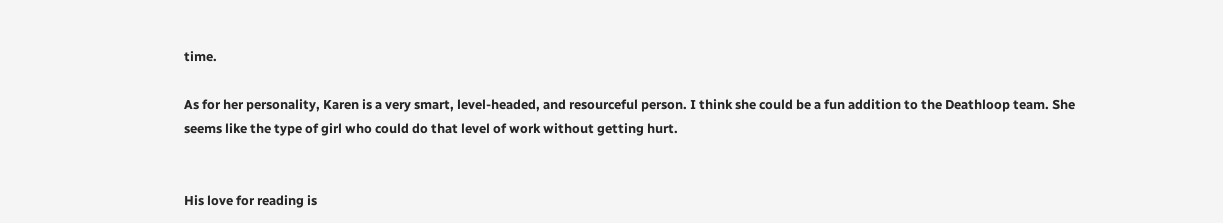time.

As for her personality, Karen is a very smart, level-headed, and resourceful person. I think she could be a fun addition to the Deathloop team. She seems like the type of girl who could do that level of work without getting hurt.


His love for reading is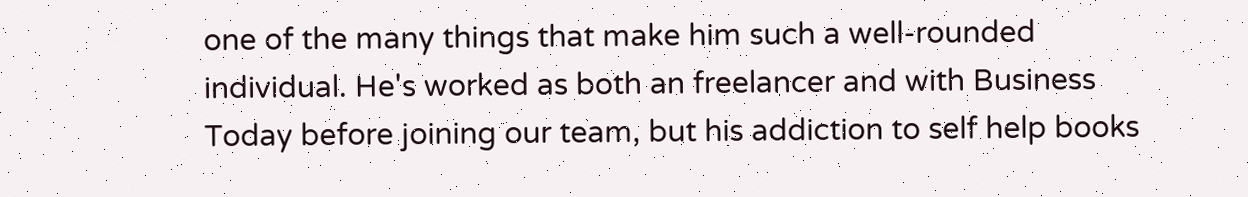one of the many things that make him such a well-rounded individual. He's worked as both an freelancer and with Business Today before joining our team, but his addiction to self help books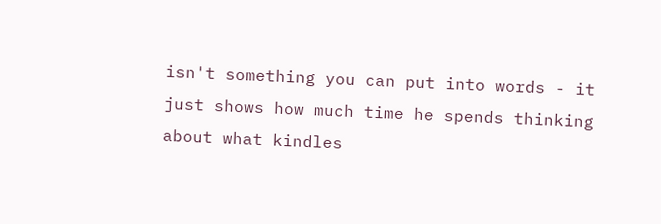isn't something you can put into words - it just shows how much time he spends thinking about what kindles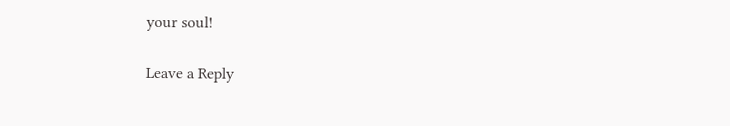your soul!

Leave a Reply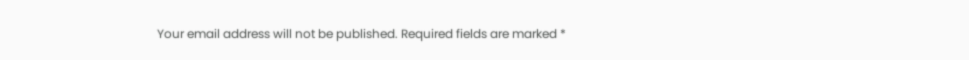Your email address will not be published. Required fields are marked *